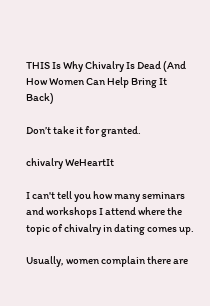THIS Is Why Chivalry Is Dead (And How Women Can Help Bring It Back)

Don’t take it for granted.

chivalry WeHeartIt

I can't tell you how many seminars and workshops I attend where the topic of chivalry in dating comes up.

Usually, women complain there are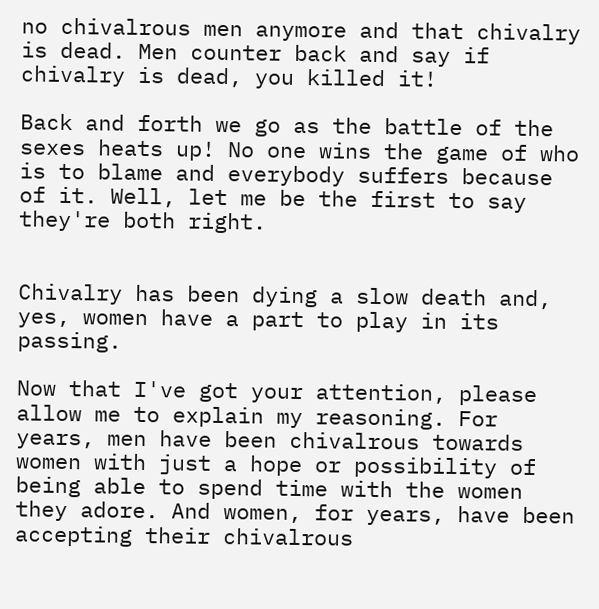no chivalrous men anymore and that chivalry is dead. Men counter back and say if chivalry is dead, you killed it!

Back and forth we go as the battle of the sexes heats up! No one wins the game of who is to blame and everybody suffers because of it. Well, let me be the first to say they're both right.


Chivalry has been dying a slow death and, yes, women have a part to play in its passing.

Now that I've got your attention, please allow me to explain my reasoning. For years, men have been chivalrous towards women with just a hope or possibility of being able to spend time with the women they adore. And women, for years, have been accepting their chivalrous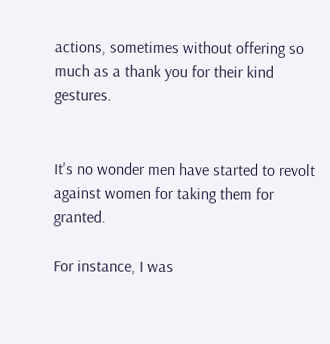actions, sometimes without offering so much as a thank you for their kind gestures.


It's no wonder men have started to revolt against women for taking them for granted.

For instance, I was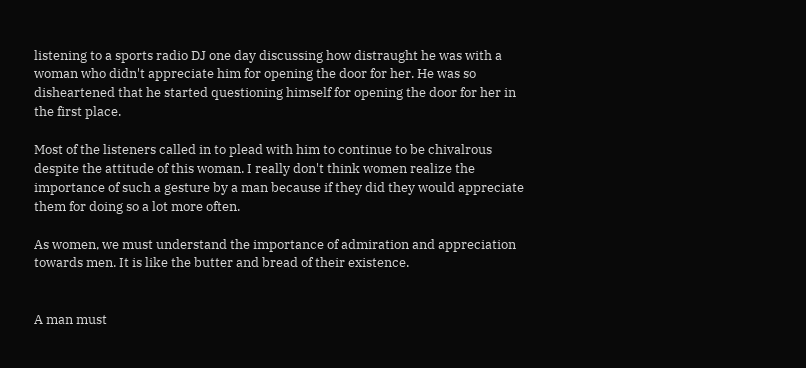listening to a sports radio DJ one day discussing how distraught he was with a woman who didn't appreciate him for opening the door for her. He was so disheartened that he started questioning himself for opening the door for her in the first place.

Most of the listeners called in to plead with him to continue to be chivalrous despite the attitude of this woman. I really don't think women realize the importance of such a gesture by a man because if they did they would appreciate them for doing so a lot more often.

As women, we must understand the importance of admiration and appreciation towards men. It is like the butter and bread of their existence.


A man must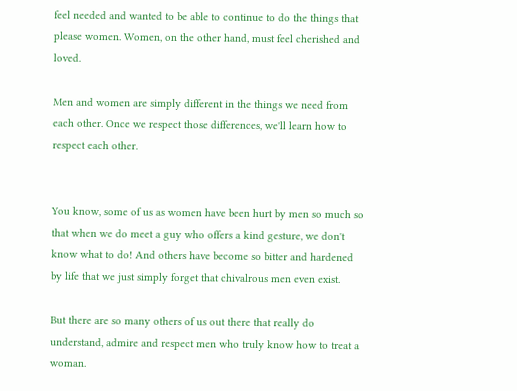feel needed and wanted to be able to continue to do the things that please women. Women, on the other hand, must feel cherished and loved.

Men and women are simply different in the things we need from each other. Once we respect those differences, we'll learn how to respect each other.


You know, some of us as women have been hurt by men so much so that when we do meet a guy who offers a kind gesture, we don't know what to do! And others have become so bitter and hardened by life that we just simply forget that chivalrous men even exist.

But there are so many others of us out there that really do understand, admire and respect men who truly know how to treat a woman.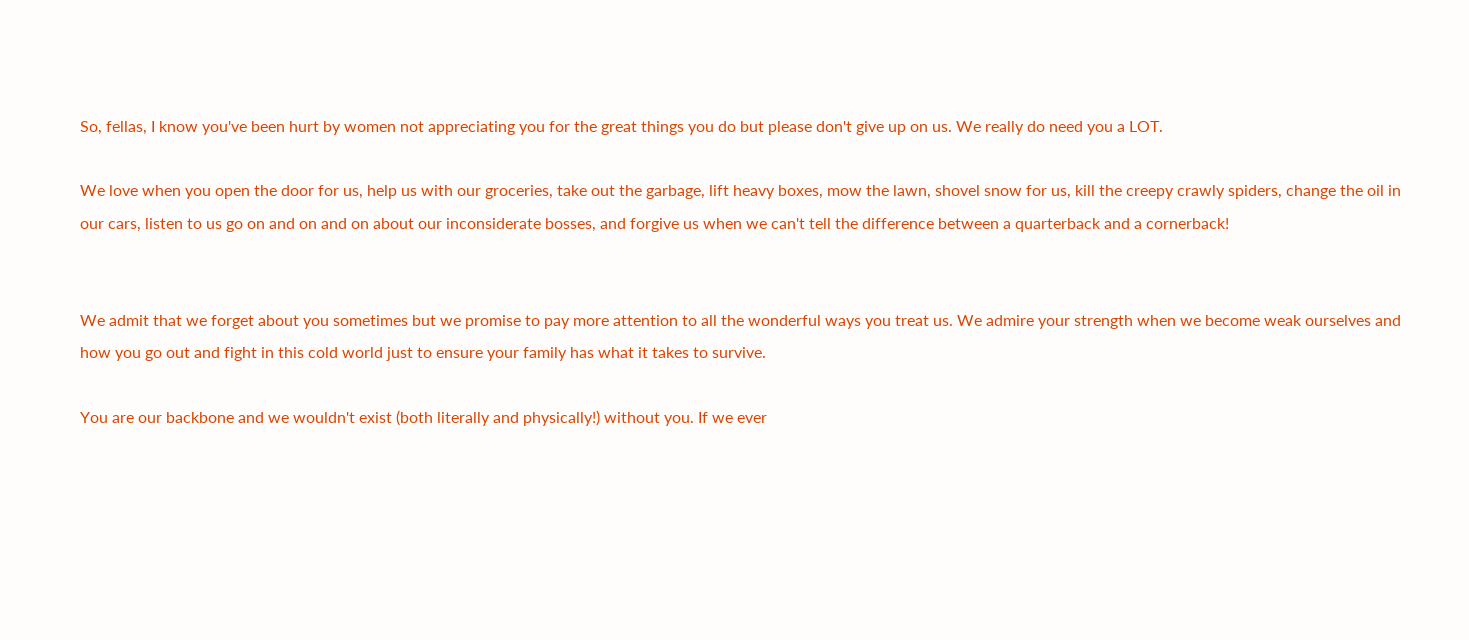So, fellas, I know you've been hurt by women not appreciating you for the great things you do but please don't give up on us. We really do need you a LOT.

We love when you open the door for us, help us with our groceries, take out the garbage, lift heavy boxes, mow the lawn, shovel snow for us, kill the creepy crawly spiders, change the oil in our cars, listen to us go on and on and on about our inconsiderate bosses, and forgive us when we can't tell the difference between a quarterback and a cornerback!


We admit that we forget about you sometimes but we promise to pay more attention to all the wonderful ways you treat us. We admire your strength when we become weak ourselves and how you go out and fight in this cold world just to ensure your family has what it takes to survive.

You are our backbone and we wouldn't exist (both literally and physically!) without you. If we ever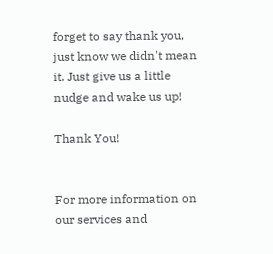forget to say thank you, just know we didn't mean it. Just give us a little nudge and wake us up!

Thank You!


For more information on our services and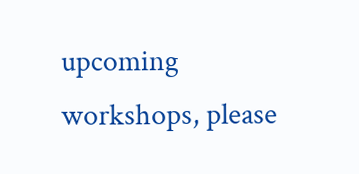upcoming workshops, please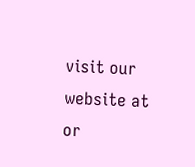visit our website at or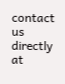contact us directly at